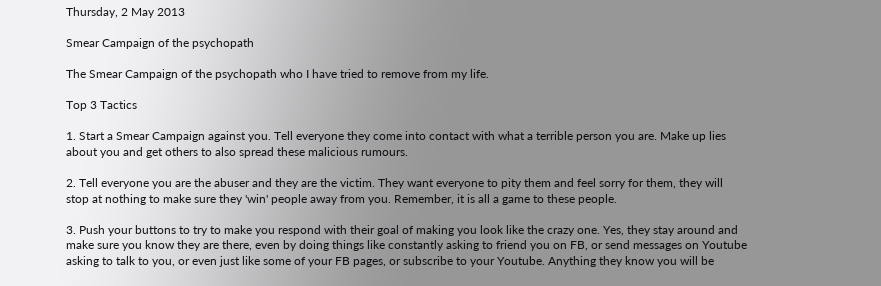Thursday, 2 May 2013

Smear Campaign of the psychopath

The Smear Campaign of the psychopath who I have tried to remove from my life.

Top 3 Tactics

1. Start a Smear Campaign against you. Tell everyone they come into contact with what a terrible person you are. Make up lies about you and get others to also spread these malicious rumours.

2. Tell everyone you are the abuser and they are the victim. They want everyone to pity them and feel sorry for them, they will stop at nothing to make sure they 'win' people away from you. Remember, it is all a game to these people.

3. Push your buttons to try to make you respond with their goal of making you look like the crazy one. Yes, they stay around and make sure you know they are there, even by doing things like constantly asking to friend you on FB, or send messages on Youtube asking to talk to you, or even just like some of your FB pages, or subscribe to your Youtube. Anything they know you will be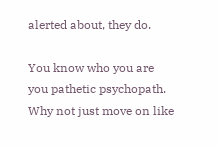alerted about, they do.

You know who you are you pathetic psychopath. Why not just move on like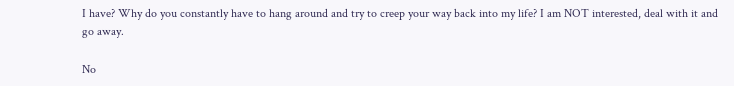I have? Why do you constantly have to hang around and try to creep your way back into my life? I am NOT interested, deal with it and go away.

No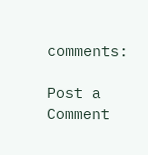comments:

Post a Comment